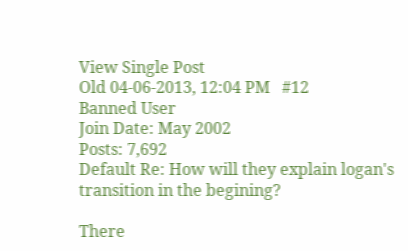View Single Post
Old 04-06-2013, 12:04 PM   #12
Banned User
Join Date: May 2002
Posts: 7,692
Default Re: How will they explain logan's transition in the begining?

There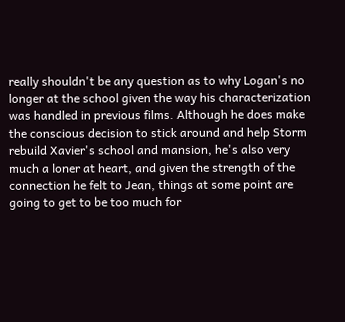really shouldn't be any question as to why Logan's no longer at the school given the way his characterization was handled in previous films. Although he does make the conscious decision to stick around and help Storm rebuild Xavier's school and mansion, he's also very much a loner at heart, and given the strength of the connection he felt to Jean, things at some point are going to get to be too much for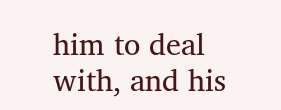him to deal with, and his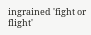ingrained 'fight or flight'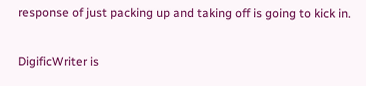response of just packing up and taking off is going to kick in.

DigificWriter is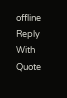offline   Reply With Quote